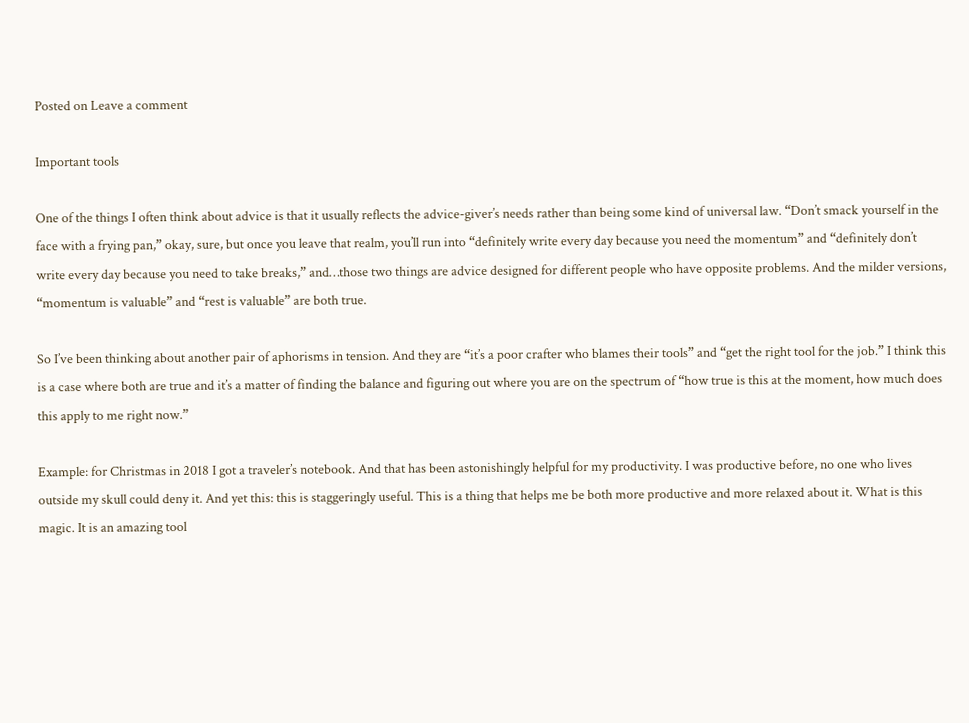Posted on Leave a comment

Important tools

One of the things I often think about advice is that it usually reflects the advice-giver’s needs rather than being some kind of universal law. “Don’t smack yourself in the face with a frying pan,” okay, sure, but once you leave that realm, you’ll run into “definitely write every day because you need the momentum” and “definitely don’t write every day because you need to take breaks,” and…those two things are advice designed for different people who have opposite problems. And the milder versions, “momentum is valuable” and “rest is valuable” are both true.

So I’ve been thinking about another pair of aphorisms in tension. And they are “it’s a poor crafter who blames their tools” and “get the right tool for the job.” I think this is a case where both are true and it’s a matter of finding the balance and figuring out where you are on the spectrum of “how true is this at the moment, how much does this apply to me right now.”

Example: for Christmas in 2018 I got a traveler’s notebook. And that has been astonishingly helpful for my productivity. I was productive before, no one who lives outside my skull could deny it. And yet this: this is staggeringly useful. This is a thing that helps me be both more productive and more relaxed about it. What is this magic. It is an amazing tool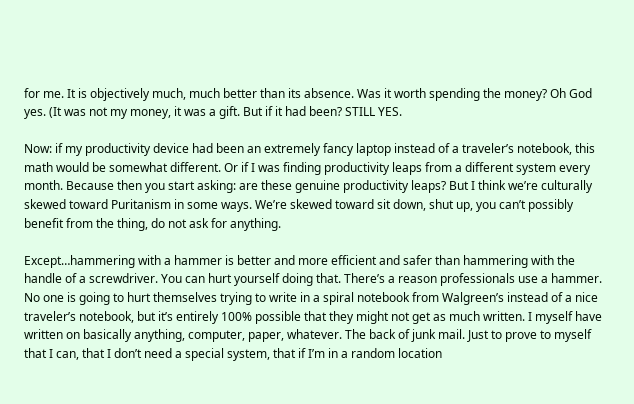for me. It is objectively much, much better than its absence. Was it worth spending the money? Oh God yes. (It was not my money, it was a gift. But if it had been? STILL YES.

Now: if my productivity device had been an extremely fancy laptop instead of a traveler’s notebook, this math would be somewhat different. Or if I was finding productivity leaps from a different system every month. Because then you start asking: are these genuine productivity leaps? But I think we’re culturally skewed toward Puritanism in some ways. We’re skewed toward sit down, shut up, you can’t possibly benefit from the thing, do not ask for anything.

Except…hammering with a hammer is better and more efficient and safer than hammering with the handle of a screwdriver. You can hurt yourself doing that. There’s a reason professionals use a hammer. No one is going to hurt themselves trying to write in a spiral notebook from Walgreen’s instead of a nice traveler’s notebook, but it’s entirely 100% possible that they might not get as much written. I myself have written on basically anything, computer, paper, whatever. The back of junk mail. Just to prove to myself that I can, that I don’t need a special system, that if I’m in a random location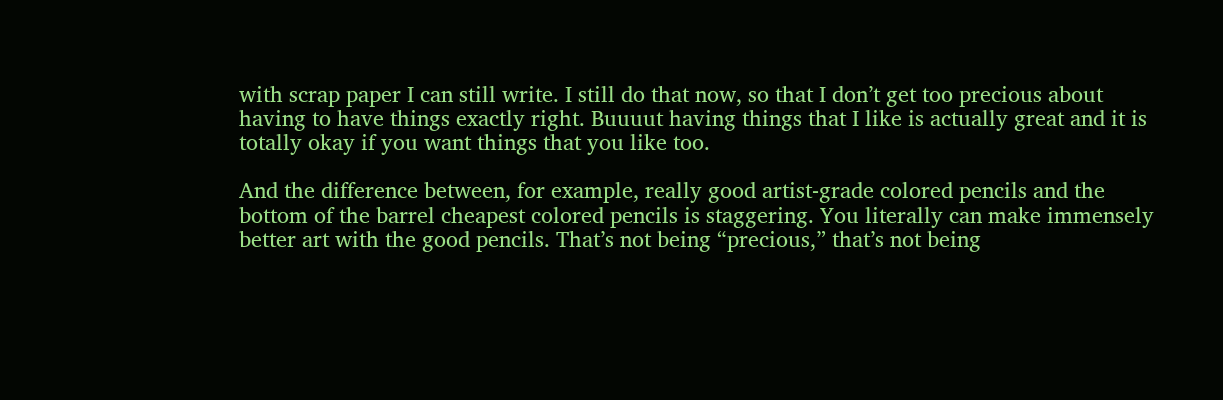with scrap paper I can still write. I still do that now, so that I don’t get too precious about having to have things exactly right. Buuuut having things that I like is actually great and it is totally okay if you want things that you like too.

And the difference between, for example, really good artist-grade colored pencils and the bottom of the barrel cheapest colored pencils is staggering. You literally can make immensely better art with the good pencils. That’s not being “precious,” that’s not being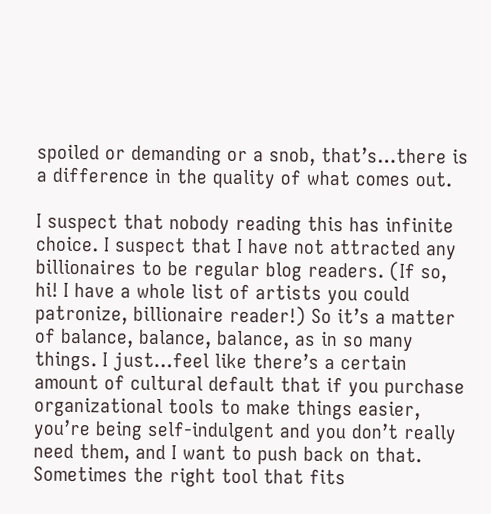spoiled or demanding or a snob, that’s…there is a difference in the quality of what comes out.

I suspect that nobody reading this has infinite choice. I suspect that I have not attracted any billionaires to be regular blog readers. (If so, hi! I have a whole list of artists you could patronize, billionaire reader!) So it’s a matter of balance, balance, balance, as in so many things. I just…feel like there’s a certain amount of cultural default that if you purchase organizational tools to make things easier, you’re being self-indulgent and you don’t really need them, and I want to push back on that. Sometimes the right tool that fits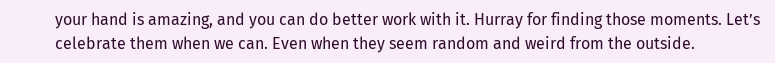your hand is amazing, and you can do better work with it. Hurray for finding those moments. Let’s celebrate them when we can. Even when they seem random and weird from the outside.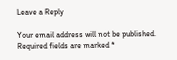Leave a Reply

Your email address will not be published. Required fields are marked *